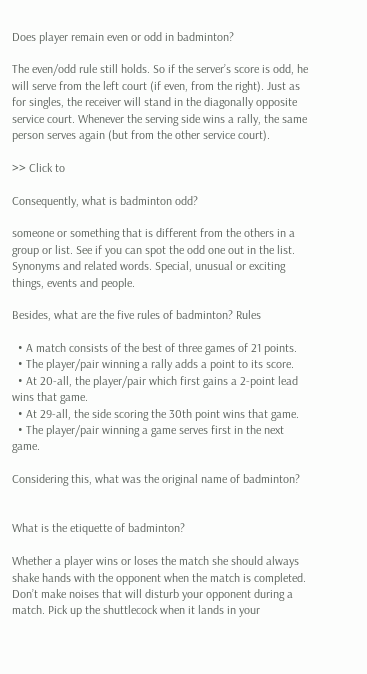Does player remain even or odd in badminton?

The even/odd rule still holds. So if the server’s score is odd, he will serve from the left court (if even, from the right). Just as for singles, the receiver will stand in the diagonally opposite service court. Whenever the serving side wins a rally, the same person serves again (but from the other service court).

>> Click to

Consequently, what is badminton odd?

someone or something that is different from the others in a group or list. See if you can spot the odd one out in the list. Synonyms and related words. Special, unusual or exciting things, events and people.

Besides, what are the five rules of badminton? Rules

  • A match consists of the best of three games of 21 points.
  • The player/pair winning a rally adds a point to its score.
  • At 20-all, the player/pair which first gains a 2-point lead wins that game.
  • At 29-all, the side scoring the 30th point wins that game.
  • The player/pair winning a game serves first in the next game.

Considering this, what was the original name of badminton?


What is the etiquette of badminton?

Whether a player wins or loses the match she should always shake hands with the opponent when the match is completed. Don’t make noises that will disturb your opponent during a match. Pick up the shuttlecock when it lands in your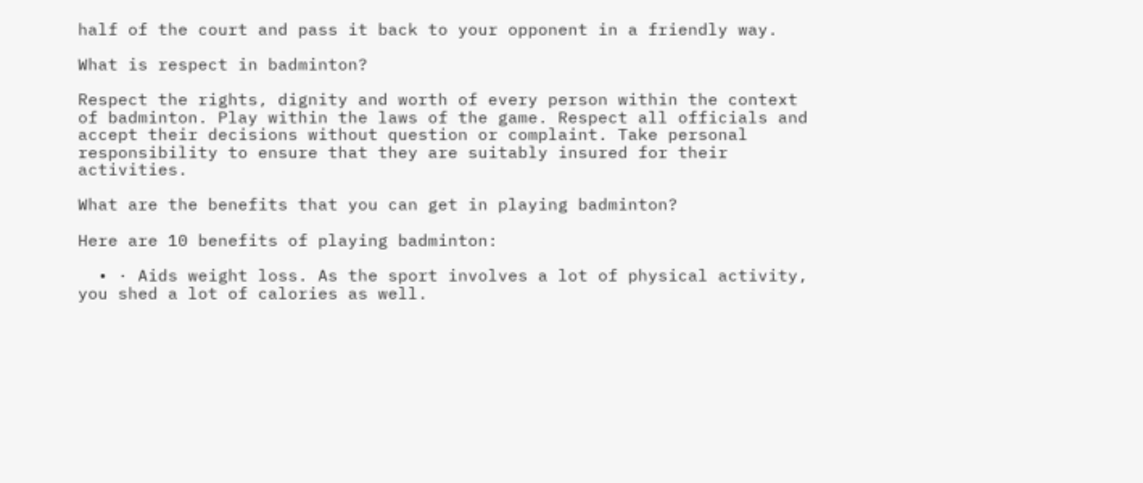half of the court and pass it back to your opponent in a friendly way.

What is respect in badminton?

Respect the rights, dignity and worth of every person within the context of badminton. Play within the laws of the game. Respect all officials and accept their decisions without question or complaint. Take personal responsibility to ensure that they are suitably insured for their activities.

What are the benefits that you can get in playing badminton?

Here are 10 benefits of playing badminton:

  • · Aids weight loss. As the sport involves a lot of physical activity, you shed a lot of calories as well.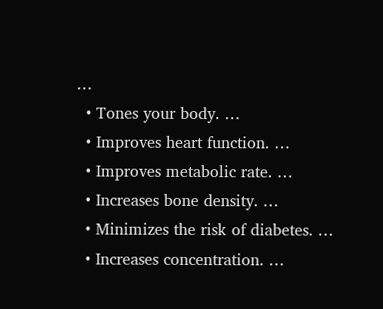…
  • Tones your body. …
  • Improves heart function. …
  • Improves metabolic rate. …
  • Increases bone density. …
  • Minimizes the risk of diabetes. …
  • Increases concentration. …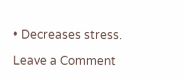• Decreases stress.

Leave a Comment